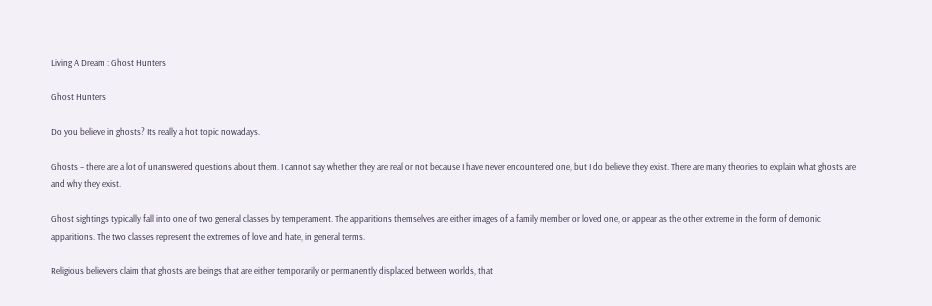Living A Dream : Ghost Hunters

Ghost Hunters

Do you believe in ghosts? Its really a hot topic nowadays.

Ghosts – there are a lot of unanswered questions about them. I cannot say whether they are real or not because I have never encountered one, but I do believe they exist. There are many theories to explain what ghosts are and why they exist.

Ghost sightings typically fall into one of two general classes by temperament. The apparitions themselves are either images of a family member or loved one, or appear as the other extreme in the form of demonic apparitions. The two classes represent the extremes of love and hate, in general terms.

Religious believers claim that ghosts are beings that are either temporarily or permanently displaced between worlds, that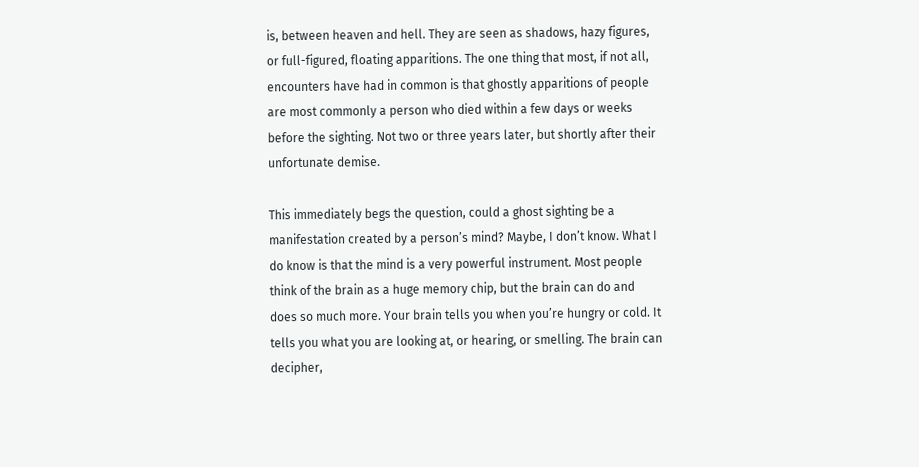is, between heaven and hell. They are seen as shadows, hazy figures, or full-figured, floating apparitions. The one thing that most, if not all, encounters have had in common is that ghostly apparitions of people are most commonly a person who died within a few days or weeks before the sighting. Not two or three years later, but shortly after their unfortunate demise.

This immediately begs the question, could a ghost sighting be a manifestation created by a person’s mind? Maybe, I don’t know. What I do know is that the mind is a very powerful instrument. Most people think of the brain as a huge memory chip, but the brain can do and does so much more. Your brain tells you when you’re hungry or cold. It tells you what you are looking at, or hearing, or smelling. The brain can decipher,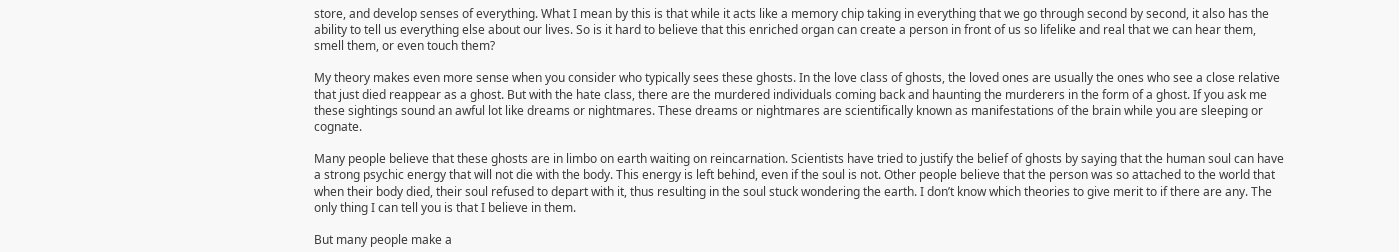store, and develop senses of everything. What I mean by this is that while it acts like a memory chip taking in everything that we go through second by second, it also has the ability to tell us everything else about our lives. So is it hard to believe that this enriched organ can create a person in front of us so lifelike and real that we can hear them, smell them, or even touch them?

My theory makes even more sense when you consider who typically sees these ghosts. In the love class of ghosts, the loved ones are usually the ones who see a close relative that just died reappear as a ghost. But with the hate class, there are the murdered individuals coming back and haunting the murderers in the form of a ghost. If you ask me these sightings sound an awful lot like dreams or nightmares. These dreams or nightmares are scientifically known as manifestations of the brain while you are sleeping or cognate.

Many people believe that these ghosts are in limbo on earth waiting on reincarnation. Scientists have tried to justify the belief of ghosts by saying that the human soul can have a strong psychic energy that will not die with the body. This energy is left behind, even if the soul is not. Other people believe that the person was so attached to the world that when their body died, their soul refused to depart with it, thus resulting in the soul stuck wondering the earth. I don’t know which theories to give merit to if there are any. The only thing I can tell you is that I believe in them.

But many people make a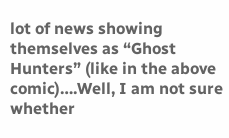lot of news showing themselves as “Ghost Hunters” (like in the above comic)….Well, I am not sure whether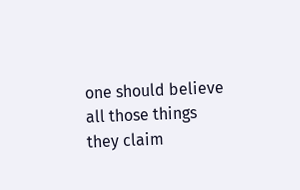one should believe all those things they claim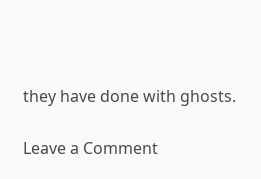they have done with ghosts.

Leave a Comment